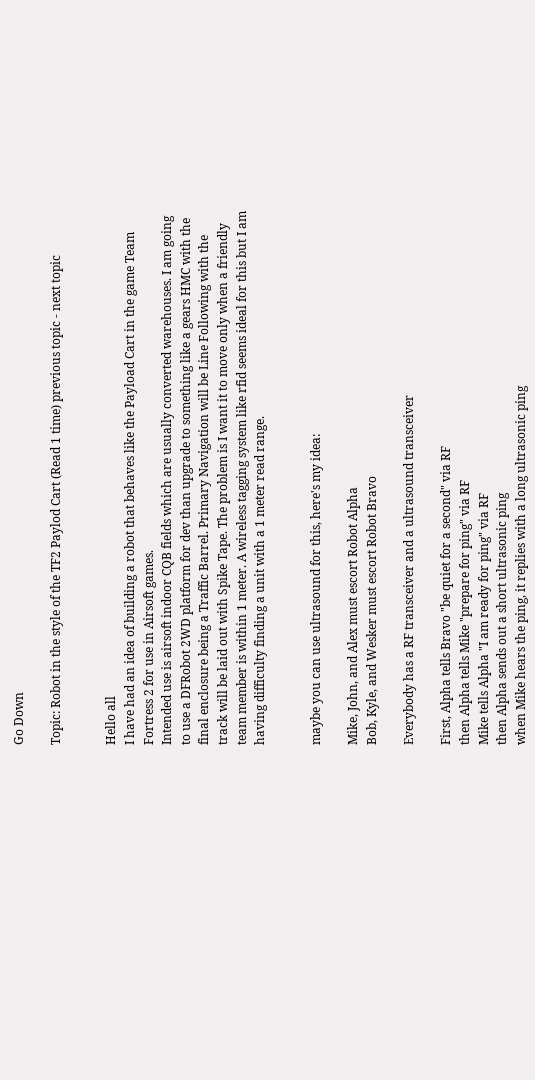Go Down

Topic: Robot in the style of the TF2 Paylod Cart (Read 1 time) previous topic - next topic


Hello all
I have had an idea of building a robot that behaves like the Payload Cart in the game Team Fortress 2 for use in Airsoft games.
Intended use is airsoft indoor CQB fields which are usually converted warehouses. I am going to use a DFRobot 2WD platform for dev than upgrade to something like a gears HMC with the final enclosure being a Traffic Barrel. Primary Navigation will be Line Following with the track will be laid out with Spike Tape. The problem is I want it to move only when a friendly team member is within 1 meter. A wireless tagging system like rfid seems ideal for this but I am having difficulty finding a unit with a 1 meter read range.


maybe you can use ultrasound for this, here's my idea:

Mike, John, and Alex must escort Robot Alpha
Bob, Kyle, and Wesker must escort Robot Bravo

Everybody has a RF transceiver and a ultrasound transceiver

First, Alpha tells Bravo "be quiet for a second" via RF
then Alpha tells Mike "prepare for ping" via RF
Mike tells Alpha "I am ready for ping" via RF
then Alpha sends out a short ultrasonic ping
when Mike hears the ping, it replies with a long ultrasonic ping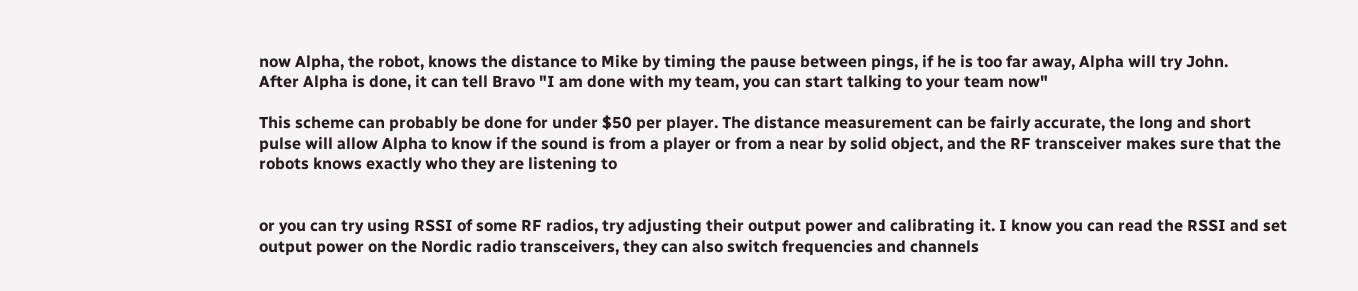now Alpha, the robot, knows the distance to Mike by timing the pause between pings, if he is too far away, Alpha will try John.
After Alpha is done, it can tell Bravo "I am done with my team, you can start talking to your team now"

This scheme can probably be done for under $50 per player. The distance measurement can be fairly accurate, the long and short pulse will allow Alpha to know if the sound is from a player or from a near by solid object, and the RF transceiver makes sure that the robots knows exactly who they are listening to


or you can try using RSSI of some RF radios, try adjusting their output power and calibrating it. I know you can read the RSSI and set output power on the Nordic radio transceivers, they can also switch frequencies and channels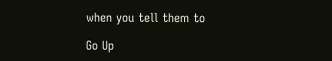when you tell them to

Go Up